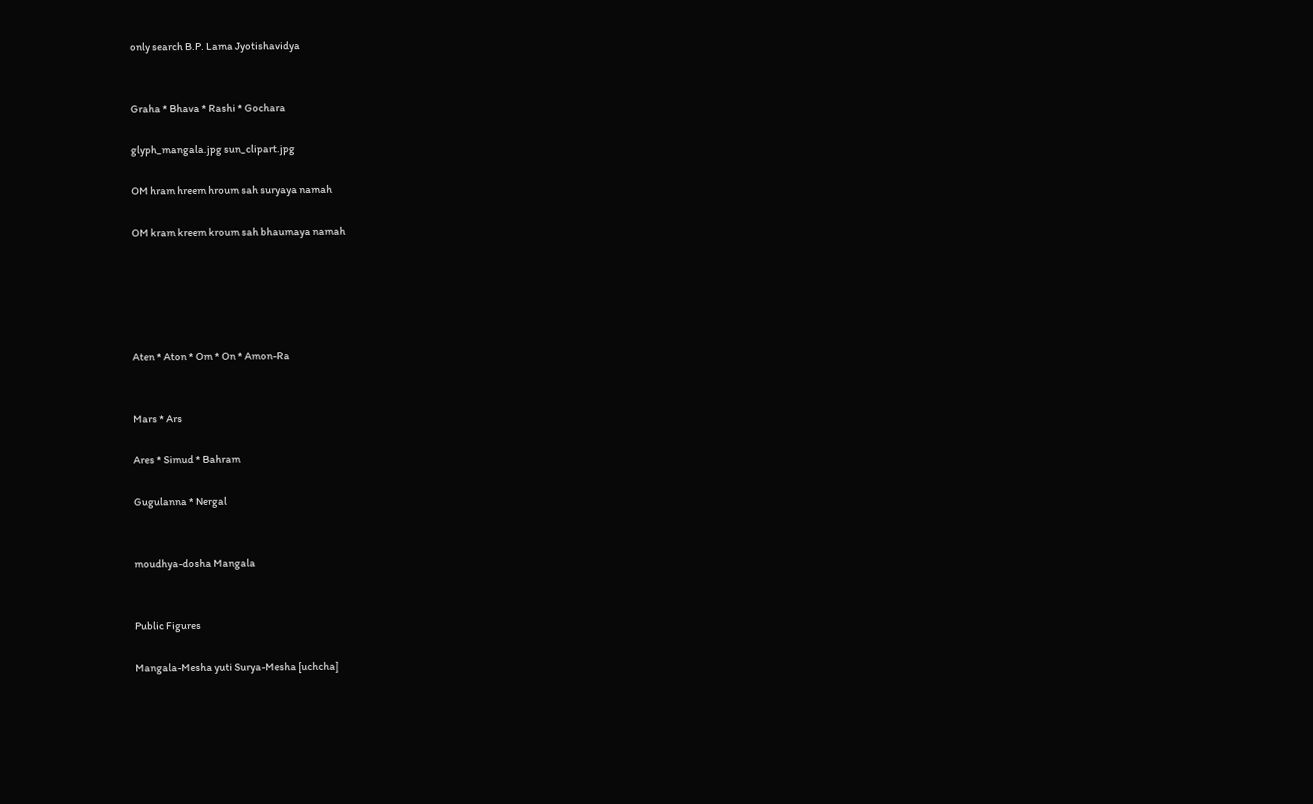only search B.P. Lama Jyotishavidya


Graha * Bhava * Rashi * Gochara

glyph_mangala.jpg sun_clipart.jpg

OM hram hreem hroum sah suryaya namah

OM kram kreem kroum sah bhaumaya namah





Aten * Aton * Om * On * Amon-Ra


Mars * Ars

Ares * Simud * Bahram

Gugulanna * Nergal


moudhya-dosha Mangala


Public Figures

Mangala-Mesha yuti Surya-Mesha [uchcha]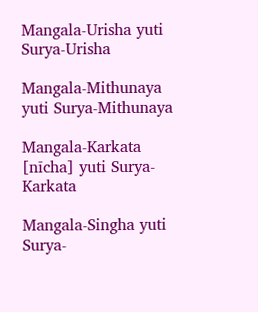Mangala-Urisha yuti Surya-Urisha

Mangala-Mithunaya yuti Surya-Mithunaya

Mangala-Karkata [nīcha] yuti Surya-Karkata

Mangala-Singha yuti Surya-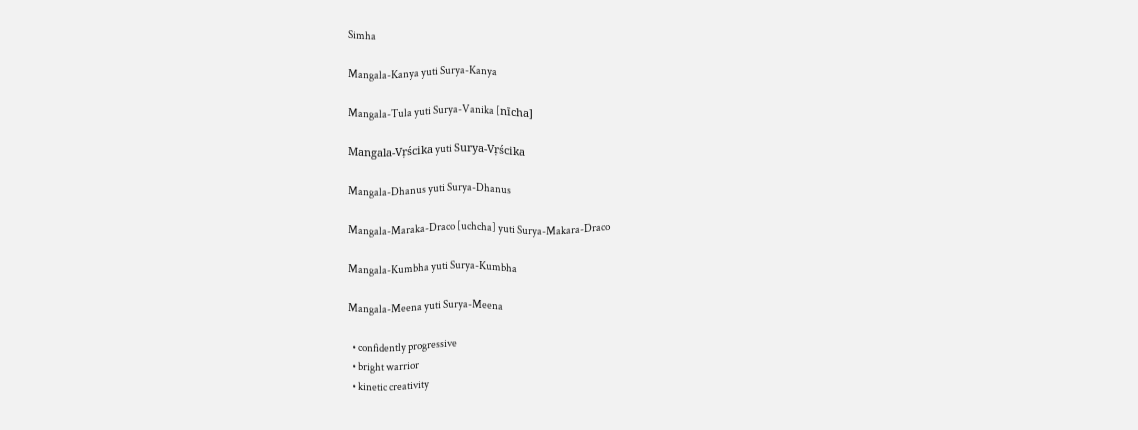Simha

Mangala-Kanya yuti Surya-Kanya

Mangala-Tula yuti Surya-Vanika [nīcha]

Mangala-Vṛścika yuti Surya-Vṛścika

Mangala-Dhanus yuti Surya-Dhanus

Mangala-Maraka-Draco [uchcha] yuti Surya-Makara-Draco

Mangala-Kumbha yuti Surya-Kumbha

Mangala-Meena yuti Surya-Meena

  • confidently progressive
  • bright warrior
  • kinetic creativity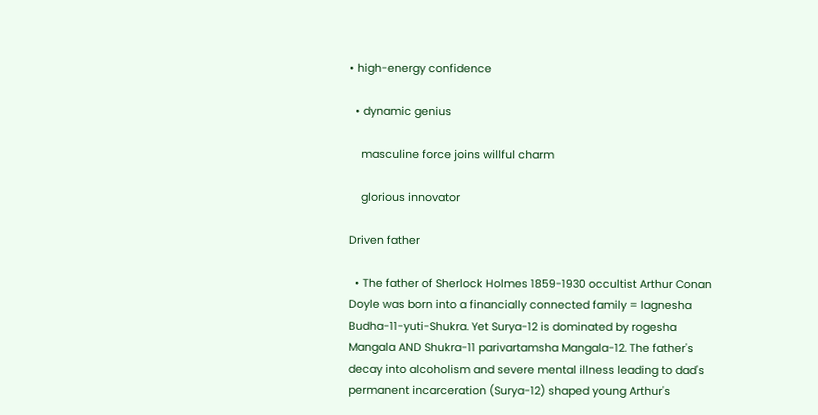• high-energy confidence

  • dynamic genius

    masculine force joins willful charm

    glorious innovator

Driven father

  • The father of Sherlock Holmes 1859-1930 occultist Arthur Conan Doyle was born into a financially connected family = lagnesha Budha-11-yuti-Shukra. Yet Surya-12 is dominated by rogesha Mangala AND Shukra-11 parivartamsha Mangala-12. The father's decay into alcoholism and severe mental illness leading to dad's permanent incarceration (Surya-12) shaped young Arthur's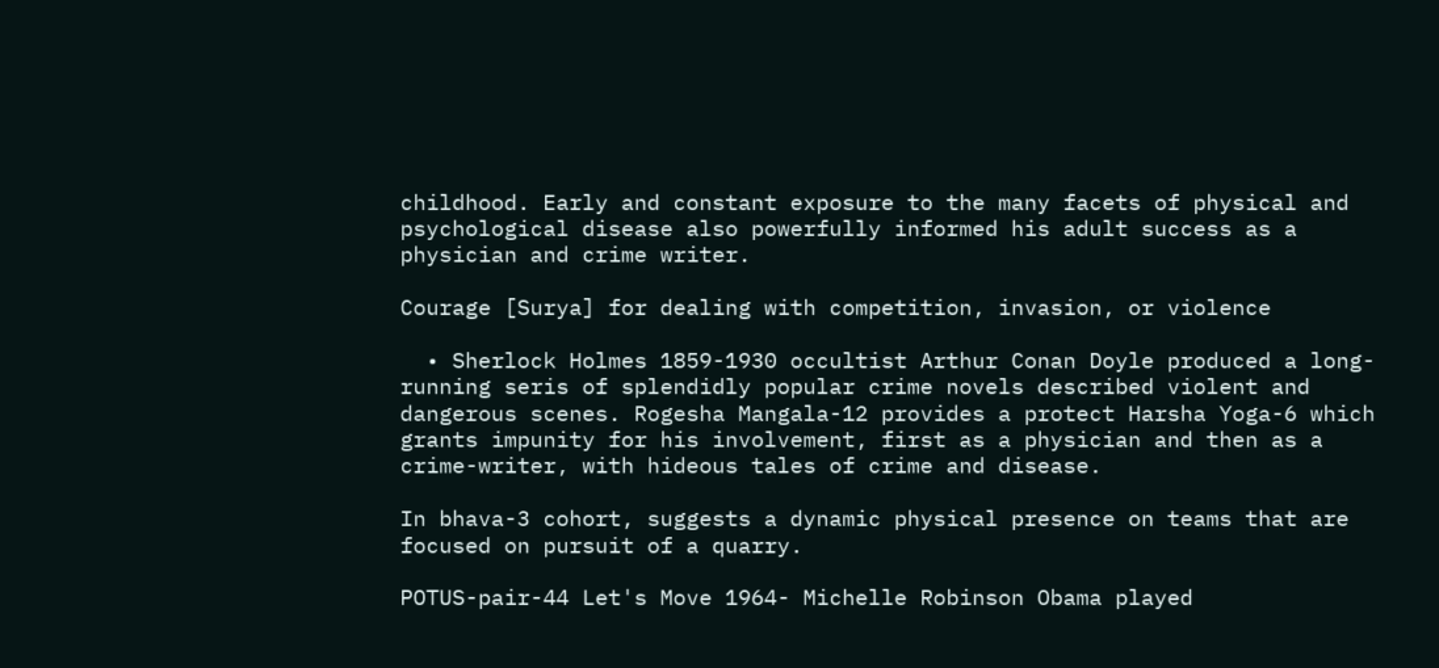childhood. Early and constant exposure to the many facets of physical and psychological disease also powerfully informed his adult success as a physician and crime writer.

Courage [Surya] for dealing with competition, invasion, or violence

  • Sherlock Holmes 1859-1930 occultist Arthur Conan Doyle produced a long-running seris of splendidly popular crime novels described violent and dangerous scenes. Rogesha Mangala-12 provides a protect Harsha Yoga-6 which grants impunity for his involvement, first as a physician and then as a crime-writer, with hideous tales of crime and disease.

In bhava-3 cohort, suggests a dynamic physical presence on teams that are focused on pursuit of a quarry.

POTUS-pair-44 Let's Move 1964- Michelle Robinson Obama played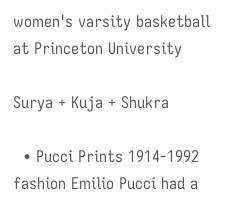women's varsity basketball at Princeton University

Surya + Kuja + Shukra

  • Pucci Prints 1914-1992 fashion Emilio Pucci had a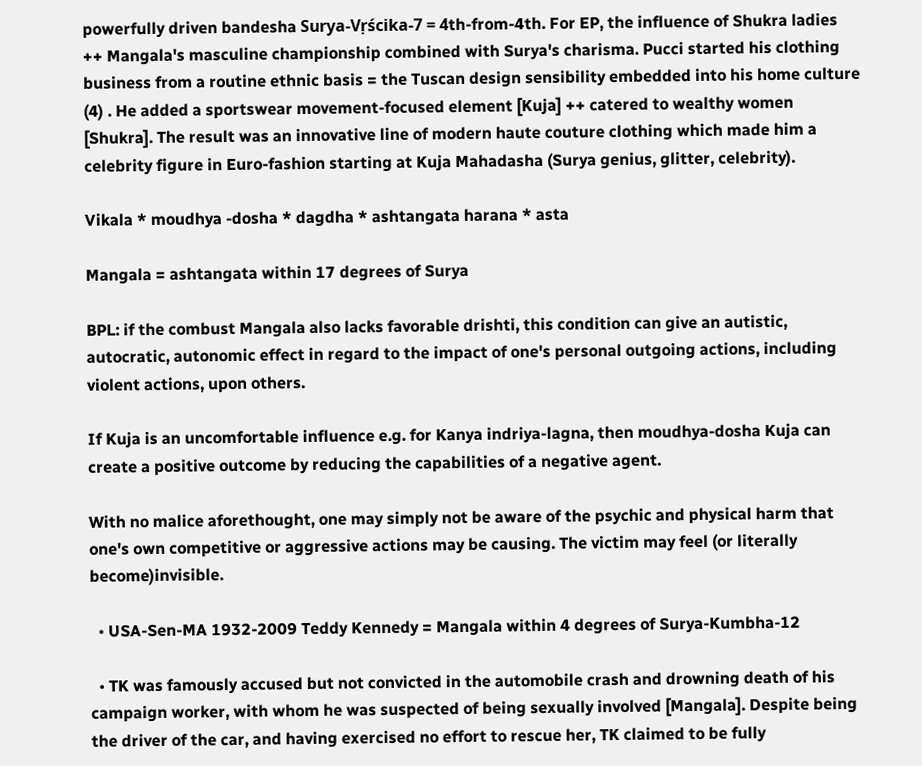powerfully driven bandesha Surya-Vṛścika-7 = 4th-from-4th. For EP, the influence of Shukra ladies ++ Mangala's masculine championship combined with Surya's charisma. Pucci started his clothing business from a routine ethnic basis = the Tuscan design sensibility embedded into his home culture (4) . He added a sportswear movement-focused element [Kuja] ++ catered to wealthy women [Shukra]. The result was an innovative line of modern haute couture clothing which made him a celebrity figure in Euro-fashion starting at Kuja Mahadasha (Surya genius, glitter, celebrity).

Vikala * moudhya -dosha * dagdha * ashtangata harana * asta

Mangala = ashtangata within 17 degrees of Surya

BPL: if the combust Mangala also lacks favorable drishti, this condition can give an autistic, autocratic, autonomic effect in regard to the impact of one's personal outgoing actions, including violent actions, upon others.

If Kuja is an uncomfortable influence e.g. for Kanya indriya-lagna, then moudhya-dosha Kuja can create a positive outcome by reducing the capabilities of a negative agent.

With no malice aforethought, one may simply not be aware of the psychic and physical harm that one's own competitive or aggressive actions may be causing. The victim may feel (or literally become)invisible.

  • USA-Sen-MA 1932-2009 Teddy Kennedy = Mangala within 4 degrees of Surya-Kumbha-12

  • TK was famously accused but not convicted in the automobile crash and drowning death of his campaign worker, with whom he was suspected of being sexually involved [Mangala]. Despite being the driver of the car, and having exercised no effort to rescue her, TK claimed to be fully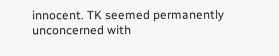innocent. TK seemed permanently unconcerned with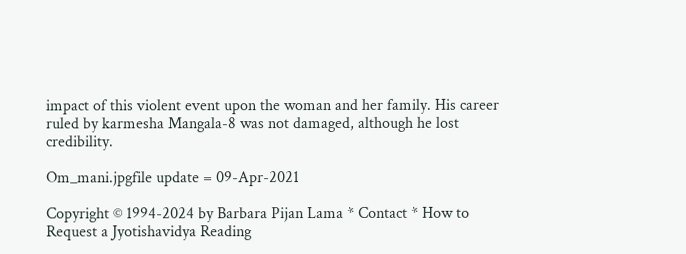impact of this violent event upon the woman and her family. His career ruled by karmesha Mangala-8 was not damaged, although he lost credibility.

Om_mani.jpgfile update = 09-Apr-2021

Copyright © 1994-2024 by Barbara Pijan Lama * Contact * How to Request a Jyotishavidya Reading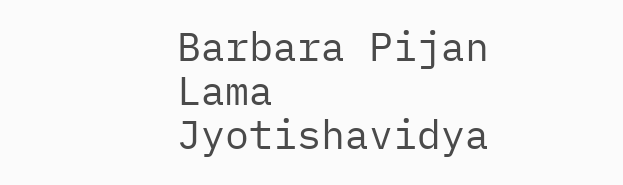Barbara Pijan Lama Jyotishavidya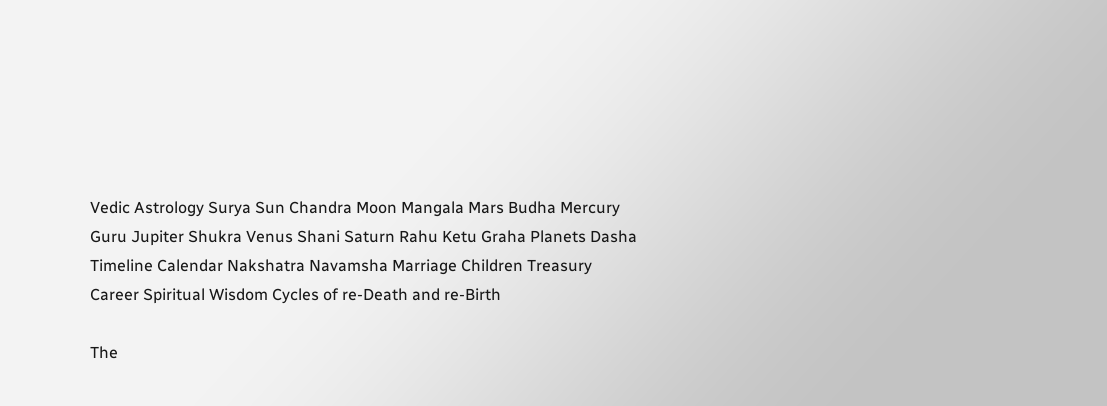Vedic Astrology Surya Sun Chandra Moon Mangala Mars Budha Mercury Guru Jupiter Shukra Venus Shani Saturn Rahu Ketu Graha Planets Dasha Timeline Calendar Nakshatra Navamsha Marriage Children Treasury Career Spiritual Wisdom Cycles of re-Death and re-Birth

The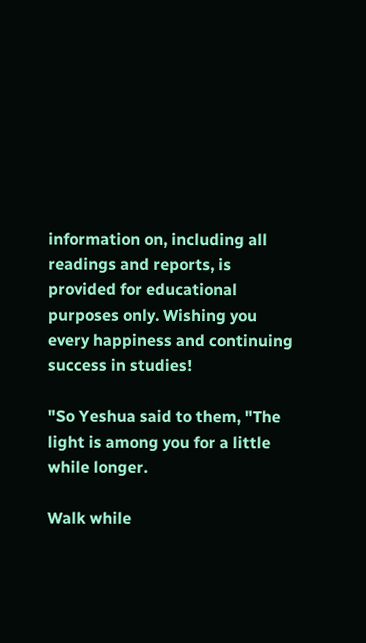information on, including all readings and reports, is provided for educational purposes only. Wishing you every happiness and continuing success in studies!

"So Yeshua said to them, "The light is among you for a little while longer.

Walk while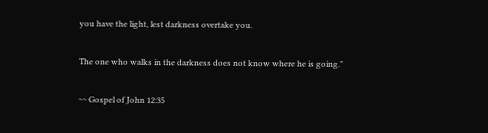you have the light, lest darkness overtake you.

The one who walks in the darkness does not know where he is going."

~~ Gospel of John 12:35